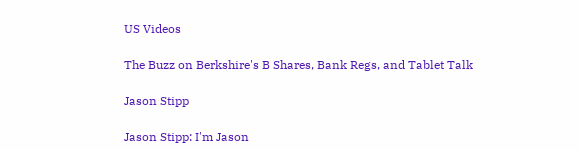US Videos

The Buzz on Berkshire's B Shares, Bank Regs, and Tablet Talk

Jason Stipp

Jason Stipp: I'm Jason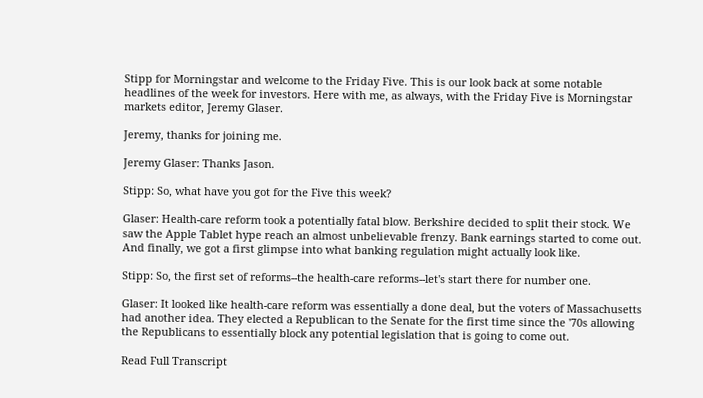Stipp for Morningstar and welcome to the Friday Five. This is our look back at some notable headlines of the week for investors. Here with me, as always, with the Friday Five is Morningstar markets editor, Jeremy Glaser.

Jeremy, thanks for joining me.

Jeremy Glaser: Thanks Jason.

Stipp: So, what have you got for the Five this week?

Glaser: Health-care reform took a potentially fatal blow. Berkshire decided to split their stock. We saw the Apple Tablet hype reach an almost unbelievable frenzy. Bank earnings started to come out. And finally, we got a first glimpse into what banking regulation might actually look like.

Stipp: So, the first set of reforms--the health-care reforms--let's start there for number one.

Glaser: It looked like health-care reform was essentially a done deal, but the voters of Massachusetts had another idea. They elected a Republican to the Senate for the first time since the '70s allowing the Republicans to essentially block any potential legislation that is going to come out.

Read Full Transcript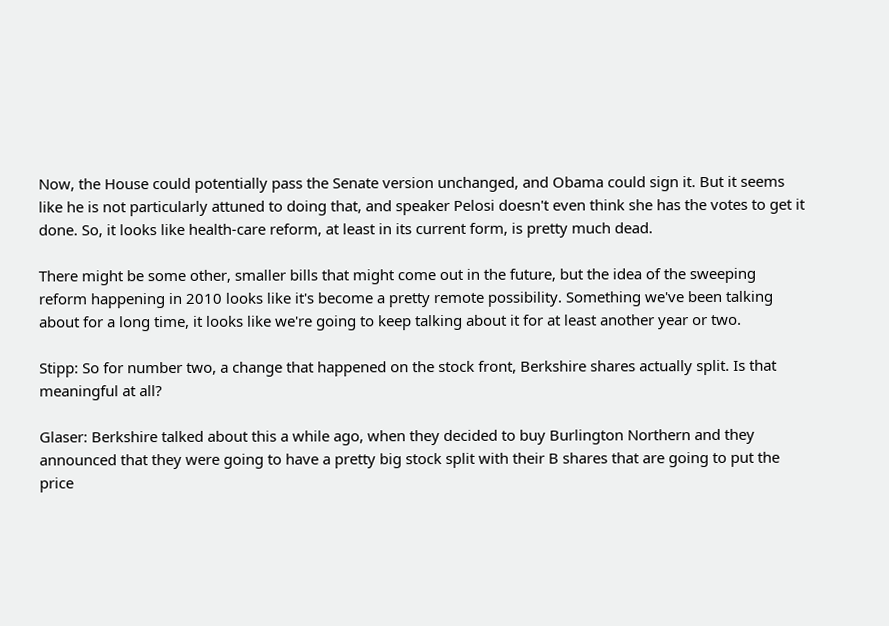Now, the House could potentially pass the Senate version unchanged, and Obama could sign it. But it seems like he is not particularly attuned to doing that, and speaker Pelosi doesn't even think she has the votes to get it done. So, it looks like health-care reform, at least in its current form, is pretty much dead.

There might be some other, smaller bills that might come out in the future, but the idea of the sweeping reform happening in 2010 looks like it's become a pretty remote possibility. Something we've been talking about for a long time, it looks like we're going to keep talking about it for at least another year or two.

Stipp: So for number two, a change that happened on the stock front, Berkshire shares actually split. Is that meaningful at all?

Glaser: Berkshire talked about this a while ago, when they decided to buy Burlington Northern and they announced that they were going to have a pretty big stock split with their B shares that are going to put the price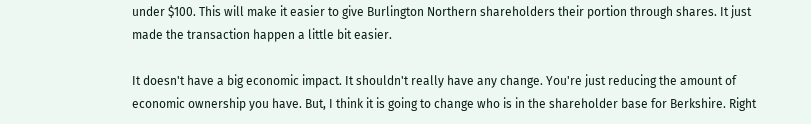under $100. This will make it easier to give Burlington Northern shareholders their portion through shares. It just made the transaction happen a little bit easier.

It doesn't have a big economic impact. It shouldn't really have any change. You're just reducing the amount of economic ownership you have. But, I think it is going to change who is in the shareholder base for Berkshire. Right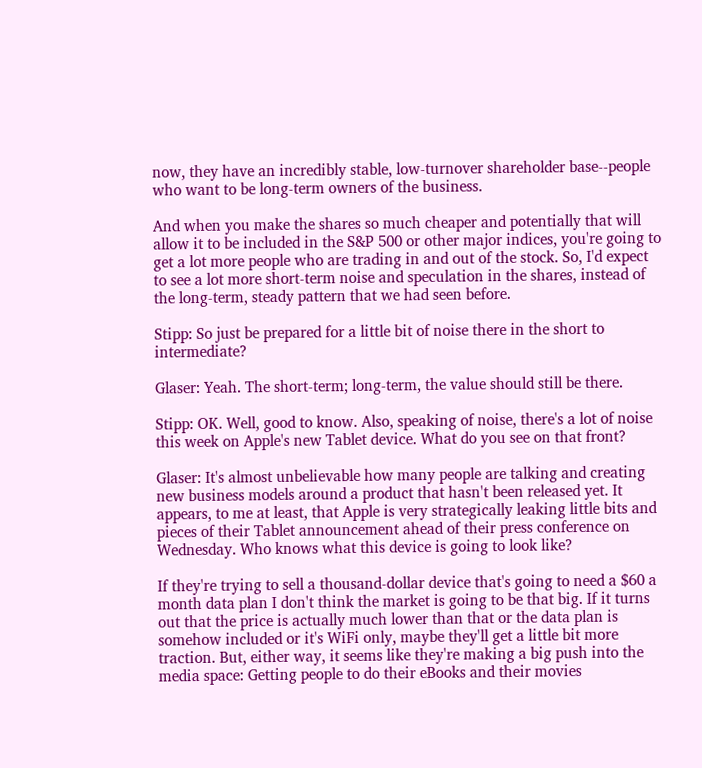now, they have an incredibly stable, low-turnover shareholder base--people who want to be long-term owners of the business.

And when you make the shares so much cheaper and potentially that will allow it to be included in the S&P 500 or other major indices, you're going to get a lot more people who are trading in and out of the stock. So, I'd expect to see a lot more short-term noise and speculation in the shares, instead of the long-term, steady pattern that we had seen before.

Stipp: So just be prepared for a little bit of noise there in the short to intermediate?

Glaser: Yeah. The short-term; long-term, the value should still be there.

Stipp: OK. Well, good to know. Also, speaking of noise, there's a lot of noise this week on Apple's new Tablet device. What do you see on that front?

Glaser: It's almost unbelievable how many people are talking and creating new business models around a product that hasn't been released yet. It appears, to me at least, that Apple is very strategically leaking little bits and pieces of their Tablet announcement ahead of their press conference on Wednesday. Who knows what this device is going to look like?

If they're trying to sell a thousand-dollar device that's going to need a $60 a month data plan I don't think the market is going to be that big. If it turns out that the price is actually much lower than that or the data plan is somehow included or it's WiFi only, maybe they'll get a little bit more traction. But, either way, it seems like they're making a big push into the media space: Getting people to do their eBooks and their movies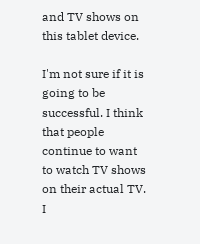and TV shows on this tablet device.

I'm not sure if it is going to be successful. I think that people continue to want to watch TV shows on their actual TV. I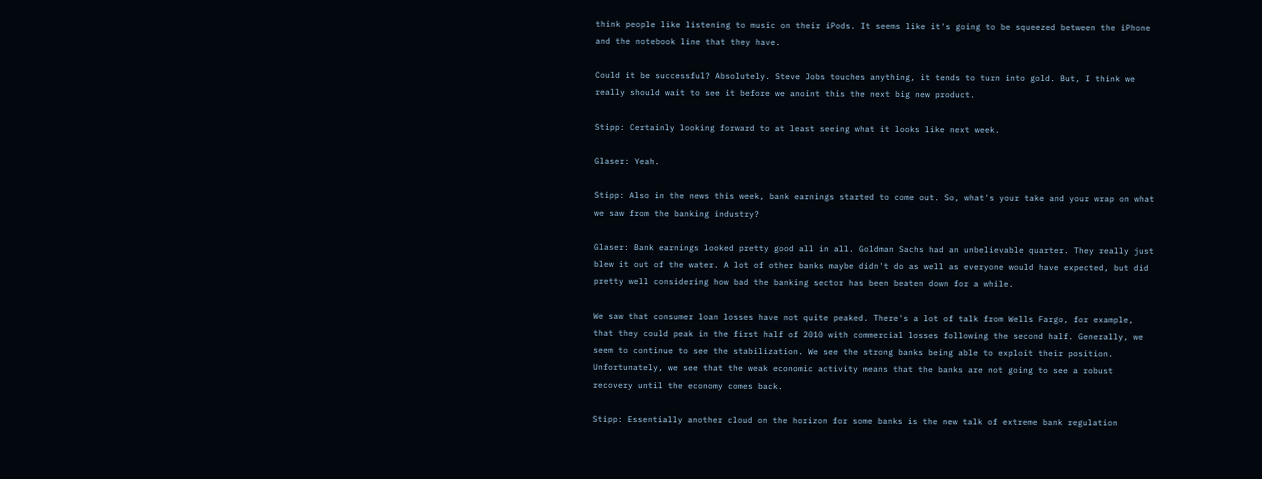think people like listening to music on their iPods. It seems like it's going to be squeezed between the iPhone and the notebook line that they have.

Could it be successful? Absolutely. Steve Jobs touches anything, it tends to turn into gold. But, I think we really should wait to see it before we anoint this the next big new product.

Stipp: Certainly looking forward to at least seeing what it looks like next week.

Glaser: Yeah.

Stipp: Also in the news this week, bank earnings started to come out. So, what's your take and your wrap on what we saw from the banking industry?

Glaser: Bank earnings looked pretty good all in all. Goldman Sachs had an unbelievable quarter. They really just blew it out of the water. A lot of other banks maybe didn't do as well as everyone would have expected, but did pretty well considering how bad the banking sector has been beaten down for a while.

We saw that consumer loan losses have not quite peaked. There's a lot of talk from Wells Fargo, for example, that they could peak in the first half of 2010 with commercial losses following the second half. Generally, we seem to continue to see the stabilization. We see the strong banks being able to exploit their position. Unfortunately, we see that the weak economic activity means that the banks are not going to see a robust recovery until the economy comes back.

Stipp: Essentially another cloud on the horizon for some banks is the new talk of extreme bank regulation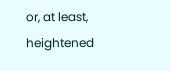or, at least, heightened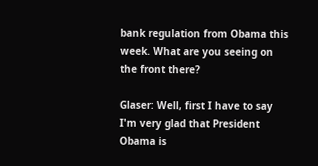bank regulation from Obama this week. What are you seeing on the front there?

Glaser: Well, first I have to say I'm very glad that President Obama is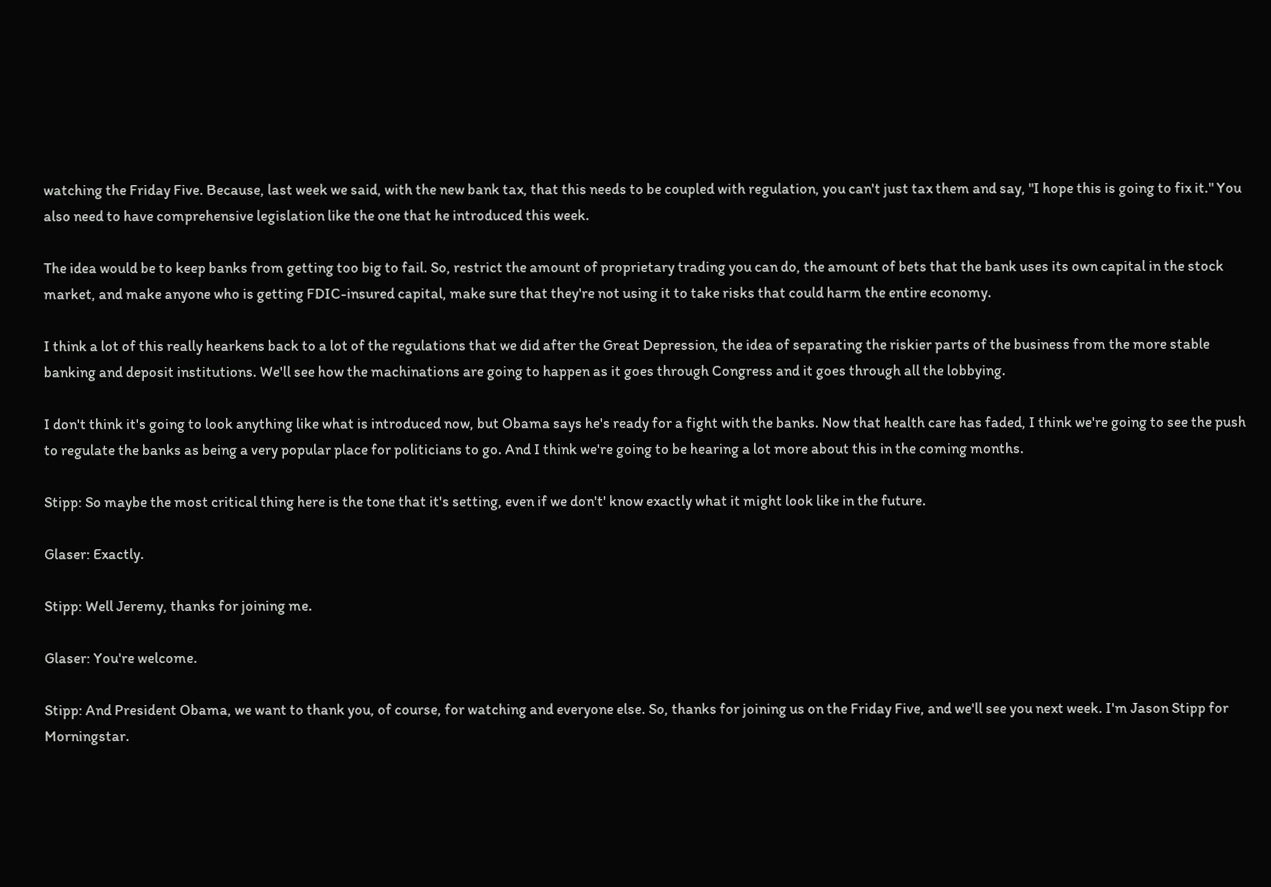watching the Friday Five. Because, last week we said, with the new bank tax, that this needs to be coupled with regulation, you can't just tax them and say, "I hope this is going to fix it." You also need to have comprehensive legislation like the one that he introduced this week.

The idea would be to keep banks from getting too big to fail. So, restrict the amount of proprietary trading you can do, the amount of bets that the bank uses its own capital in the stock market, and make anyone who is getting FDIC-insured capital, make sure that they're not using it to take risks that could harm the entire economy.

I think a lot of this really hearkens back to a lot of the regulations that we did after the Great Depression, the idea of separating the riskier parts of the business from the more stable banking and deposit institutions. We'll see how the machinations are going to happen as it goes through Congress and it goes through all the lobbying.

I don't think it's going to look anything like what is introduced now, but Obama says he's ready for a fight with the banks. Now that health care has faded, I think we're going to see the push to regulate the banks as being a very popular place for politicians to go. And I think we're going to be hearing a lot more about this in the coming months.

Stipp: So maybe the most critical thing here is the tone that it's setting, even if we don't' know exactly what it might look like in the future.

Glaser: Exactly.

Stipp: Well Jeremy, thanks for joining me.

Glaser: You're welcome.

Stipp: And President Obama, we want to thank you, of course, for watching and everyone else. So, thanks for joining us on the Friday Five, and we'll see you next week. I'm Jason Stipp for Morningstar.